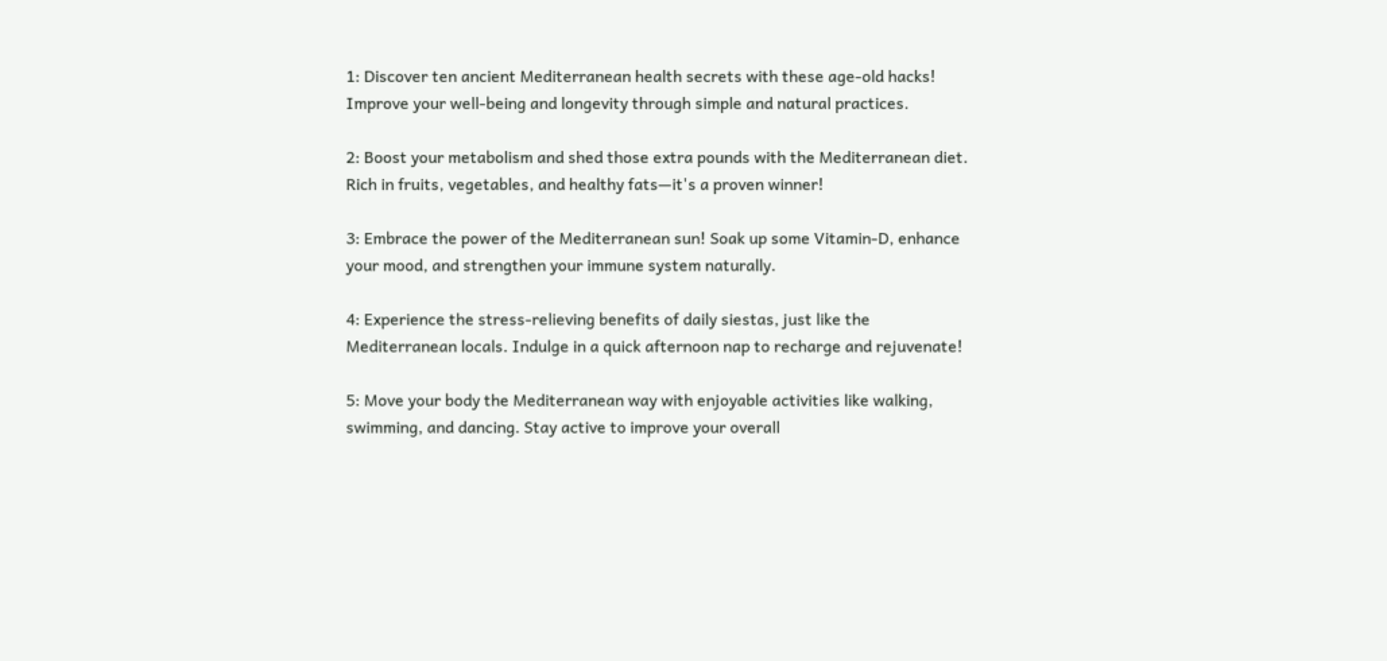1: Discover ten ancient Mediterranean health secrets with these age-old hacks! Improve your well-being and longevity through simple and natural practices.

2: Boost your metabolism and shed those extra pounds with the Mediterranean diet. Rich in fruits, vegetables, and healthy fats—it's a proven winner!

3: Embrace the power of the Mediterranean sun! Soak up some Vitamin-D, enhance your mood, and strengthen your immune system naturally.

4: Experience the stress-relieving benefits of daily siestas, just like the Mediterranean locals. Indulge in a quick afternoon nap to recharge and rejuvenate!

5: Move your body the Mediterranean way with enjoyable activities like walking, swimming, and dancing. Stay active to improve your overall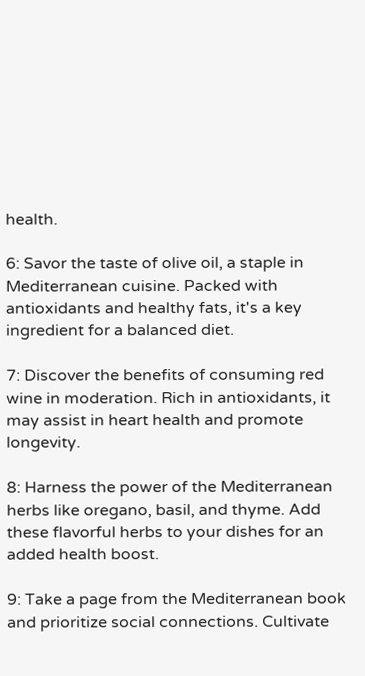health.

6: Savor the taste of olive oil, a staple in Mediterranean cuisine. Packed with antioxidants and healthy fats, it's a key ingredient for a balanced diet.

7: Discover the benefits of consuming red wine in moderation. Rich in antioxidants, it may assist in heart health and promote longevity.

8: Harness the power of the Mediterranean herbs like oregano, basil, and thyme. Add these flavorful herbs to your dishes for an added health boost.

9: Take a page from the Mediterranean book and prioritize social connections. Cultivate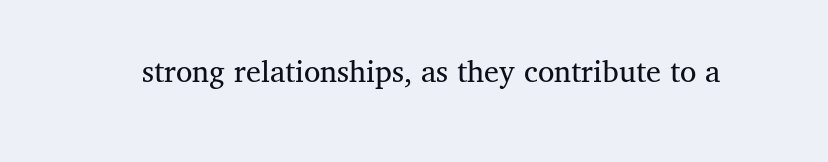strong relationships, as they contribute to a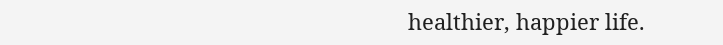healthier, happier life.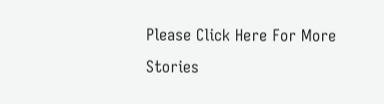Please Click Here For More Stories